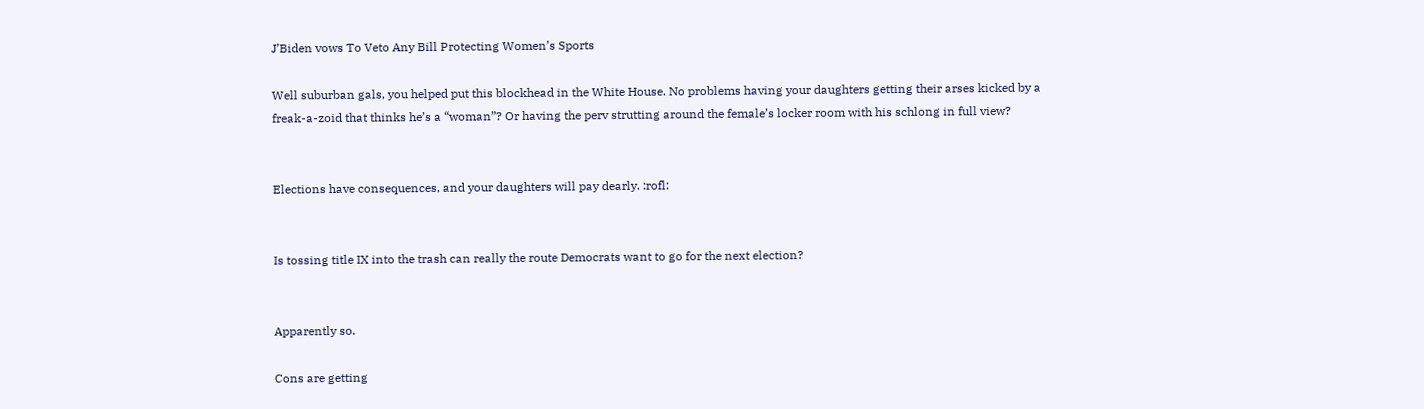J’Biden vows To Veto Any Bill Protecting Women’s Sports

Well suburban gals, you helped put this blockhead in the White House. No problems having your daughters getting their arses kicked by a freak-a-zoid that thinks he’s a “woman”? Or having the perv strutting around the female’s locker room with his schlong in full view?


Elections have consequences, and your daughters will pay dearly. :rofl:


Is tossing title IX into the trash can really the route Democrats want to go for the next election?


Apparently so.

Cons are getting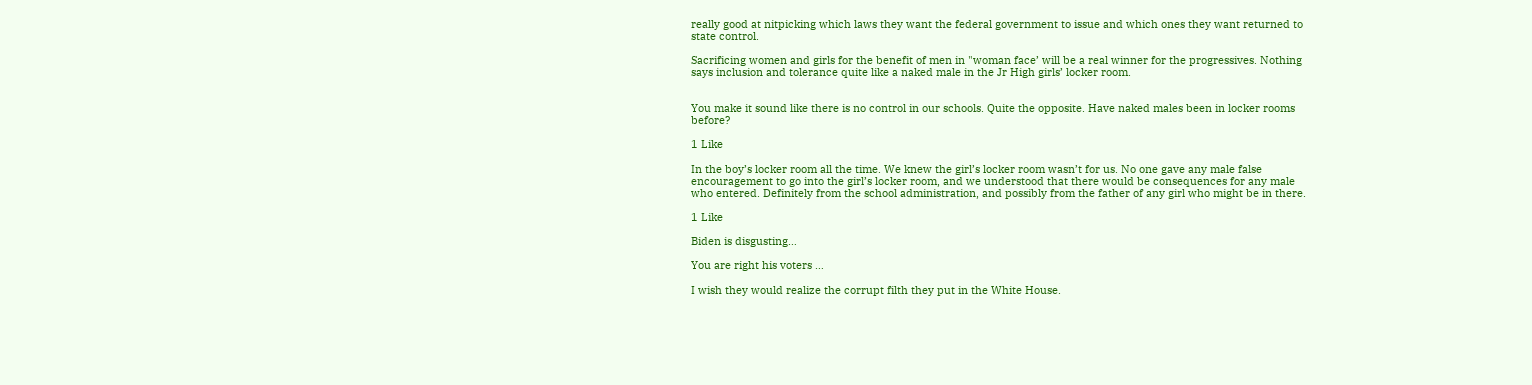really good at nitpicking which laws they want the federal government to issue and which ones they want returned to state control.

Sacrificing women and girls for the benefit of men in "woman face’ will be a real winner for the progressives. Nothing says inclusion and tolerance quite like a naked male in the Jr High girls’ locker room.


You make it sound like there is no control in our schools. Quite the opposite. Have naked males been in locker rooms before?

1 Like

In the boy’s locker room all the time. We knew the girl’s locker room wasn’t for us. No one gave any male false encouragement to go into the girl’s locker room, and we understood that there would be consequences for any male who entered. Definitely from the school administration, and possibly from the father of any girl who might be in there.

1 Like

Biden is disgusting…

You are right his voters …

I wish they would realize the corrupt filth they put in the White House.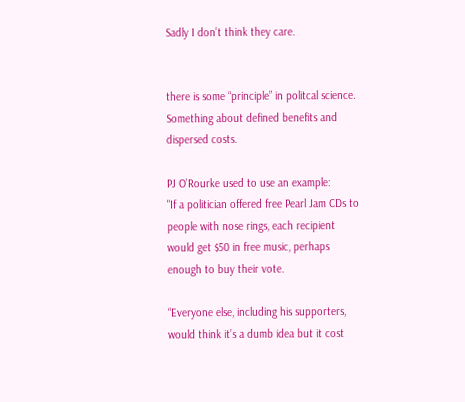Sadly I don’t think they care.


there is some “principle” in politcal science. Something about defined benefits and dispersed costs.

PJ O’Rourke used to use an example:
"If a politician offered free Pearl Jam CDs to people with nose rings, each recipient would get $50 in free music, perhaps enough to buy their vote.

“Everyone else, including his supporters, would think it’s a dumb idea but it cost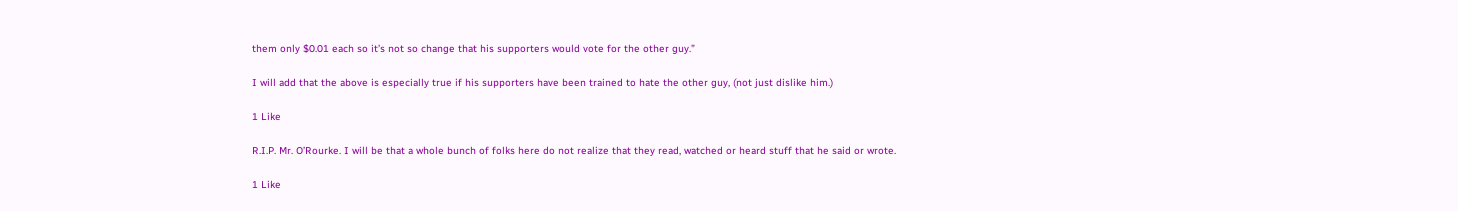them only $0.01 each so it’s not so change that his supporters would vote for the other guy.”

I will add that the above is especially true if his supporters have been trained to hate the other guy, (not just dislike him.)

1 Like

R.I.P. Mr. O’Rourke. I will be that a whole bunch of folks here do not realize that they read, watched or heard stuff that he said or wrote.

1 Like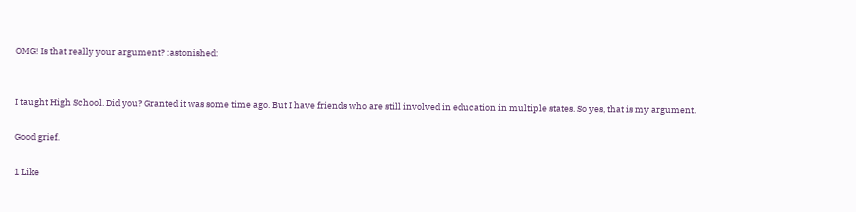OMG! Is that really your argument? :astonished:


I taught High School. Did you? Granted it was some time ago. But I have friends who are still involved in education in multiple states. So yes, that is my argument.

Good grief.

1 Like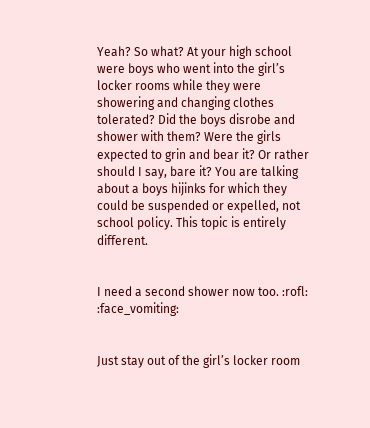Yeah? So what? At your high school were boys who went into the girl’s locker rooms while they were showering and changing clothes tolerated? Did the boys disrobe and shower with them? Were the girls expected to grin and bear it? Or rather should I say, bare it? You are talking about a boys hijinks for which they could be suspended or expelled, not school policy. This topic is entirely different.


I need a second shower now too. :rofl: :face_vomiting:


Just stay out of the girl’s locker room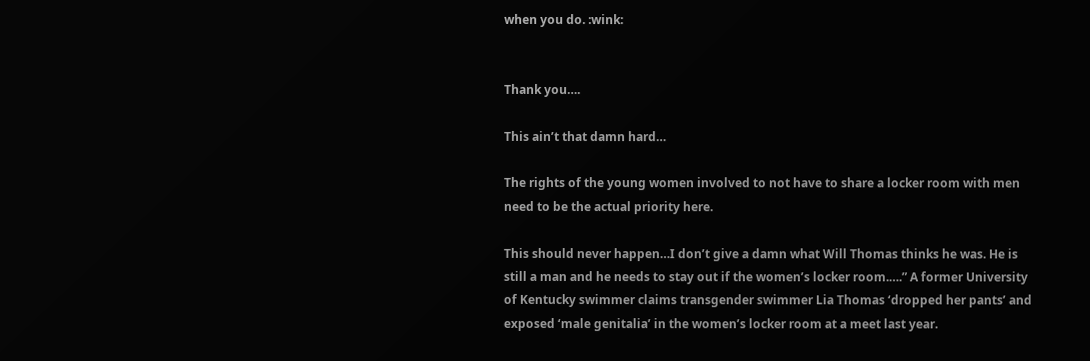when you do. :wink:


Thank you….

This ain’t that damn hard…

The rights of the young women involved to not have to share a locker room with men need to be the actual priority here.

This should never happen…I don’t give a damn what Will Thomas thinks he was. He is still a man and he needs to stay out if the women’s locker room.….” A former University of Kentucky swimmer claims transgender swimmer Lia Thomas ‘dropped her pants’ and exposed ‘male genitalia’ in the women’s locker room at a meet last year.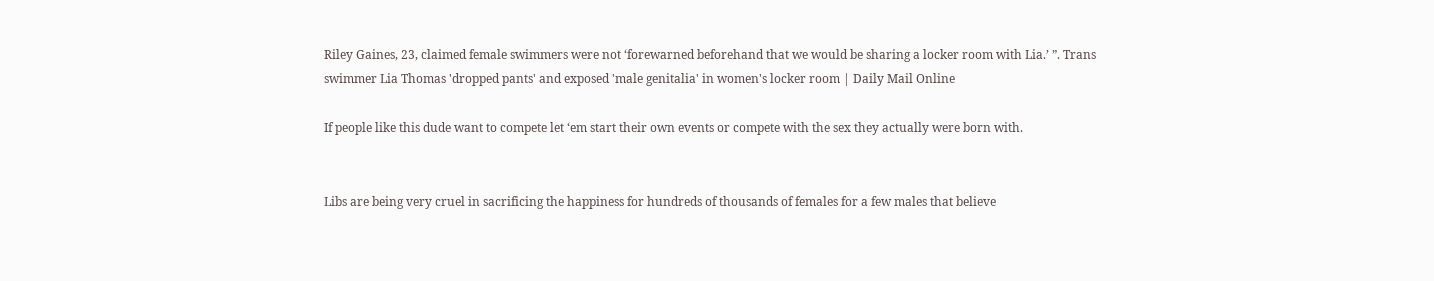Riley Gaines, 23, claimed female swimmers were not ‘forewarned beforehand that we would be sharing a locker room with Lia.’ ”. Trans swimmer Lia Thomas 'dropped pants' and exposed 'male genitalia' in women's locker room | Daily Mail Online

If people like this dude want to compete let ‘em start their own events or compete with the sex they actually were born with.


Libs are being very cruel in sacrificing the happiness for hundreds of thousands of females for a few males that believe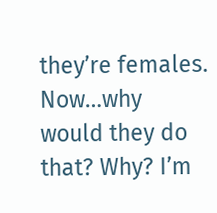they’re females. Now…why would they do that? Why? I’m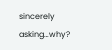sincerely asking…why?